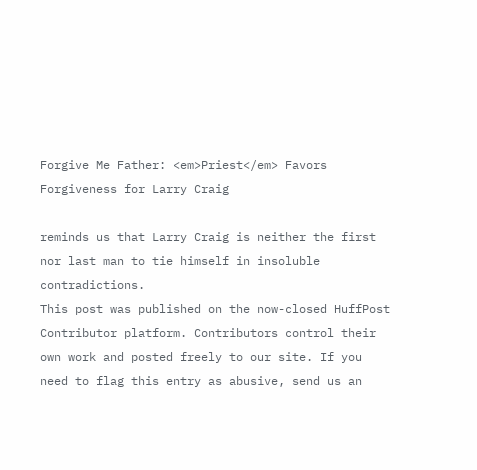Forgive Me Father: <em>Priest</em> Favors Forgiveness for Larry Craig

reminds us that Larry Craig is neither the first nor last man to tie himself in insoluble contradictions.
This post was published on the now-closed HuffPost Contributor platform. Contributors control their own work and posted freely to our site. If you need to flag this entry as abusive, send us an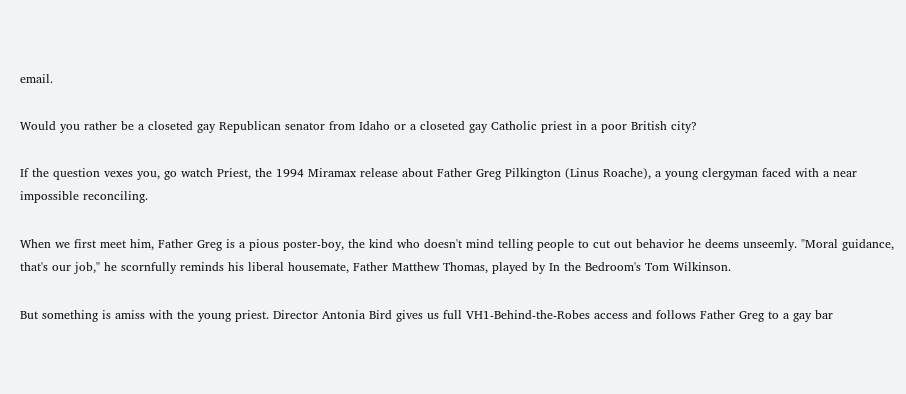email.

Would you rather be a closeted gay Republican senator from Idaho or a closeted gay Catholic priest in a poor British city?

If the question vexes you, go watch Priest, the 1994 Miramax release about Father Greg Pilkington (Linus Roache), a young clergyman faced with a near impossible reconciling.

When we first meet him, Father Greg is a pious poster-boy, the kind who doesn't mind telling people to cut out behavior he deems unseemly. "Moral guidance, that's our job," he scornfully reminds his liberal housemate, Father Matthew Thomas, played by In the Bedroom's Tom Wilkinson.

But something is amiss with the young priest. Director Antonia Bird gives us full VH1-Behind-the-Robes access and follows Father Greg to a gay bar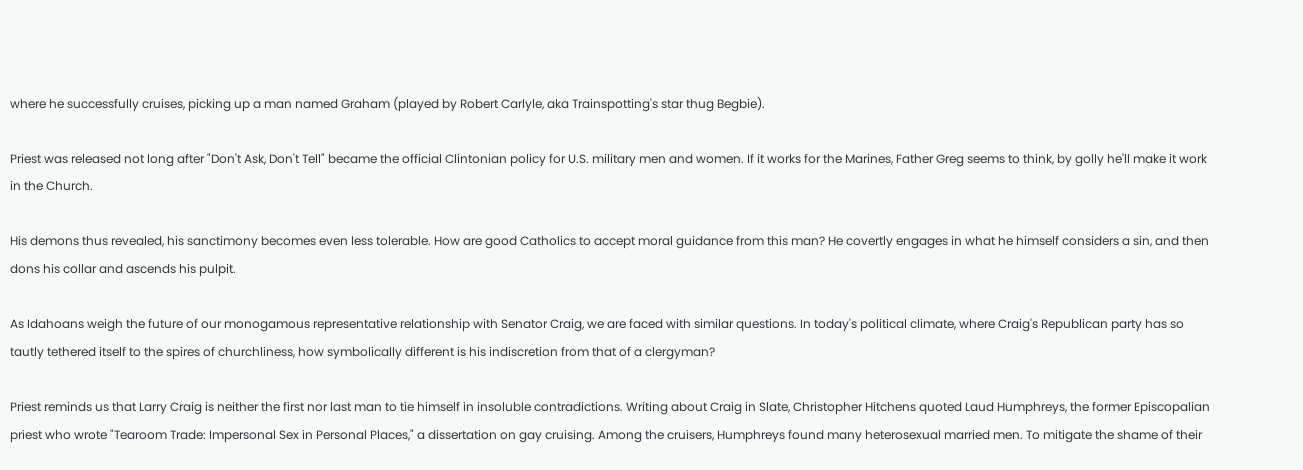where he successfully cruises, picking up a man named Graham (played by Robert Carlyle, aka Trainspotting's star thug Begbie).

Priest was released not long after "Don't Ask, Don't Tell" became the official Clintonian policy for U.S. military men and women. If it works for the Marines, Father Greg seems to think, by golly he'll make it work in the Church.

His demons thus revealed, his sanctimony becomes even less tolerable. How are good Catholics to accept moral guidance from this man? He covertly engages in what he himself considers a sin, and then dons his collar and ascends his pulpit.

As Idahoans weigh the future of our monogamous representative relationship with Senator Craig, we are faced with similar questions. In today's political climate, where Craig's Republican party has so tautly tethered itself to the spires of churchliness, how symbolically different is his indiscretion from that of a clergyman?

Priest reminds us that Larry Craig is neither the first nor last man to tie himself in insoluble contradictions. Writing about Craig in Slate, Christopher Hitchens quoted Laud Humphreys, the former Episcopalian priest who wrote "Tearoom Trade: Impersonal Sex in Personal Places," a dissertation on gay cruising. Among the cruisers, Humphreys found many heterosexual married men. To mitigate the shame of their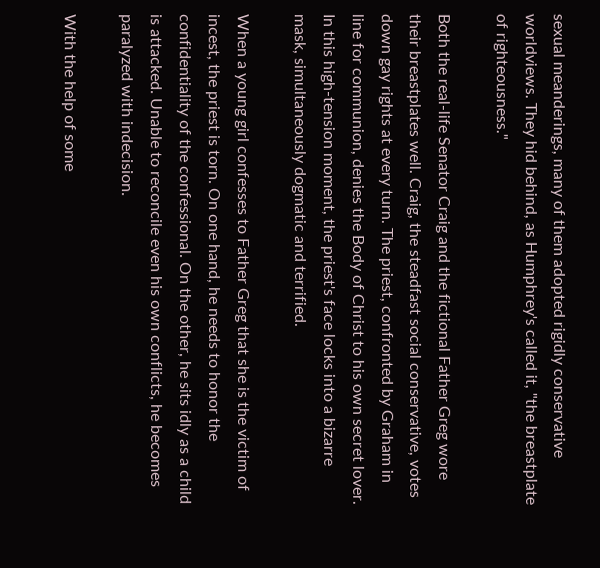sexual meanderings, many of them adopted rigidly conservative worldviews. They hid behind, as Humphrey's called it, "the breastplate of righteousness."

Both the real-life Senator Craig and the fictional Father Greg wore their breastplates well. Craig, the steadfast social conservative, votes down gay rights at every turn. The priest, confronted by Graham in line for communion, denies the Body of Christ to his own secret lover. In this high-tension moment, the priest's face locks into a bizarre mask, simultaneously dogmatic and terrified.

When a young girl confesses to Father Greg that she is the victim of incest, the priest is torn. On one hand, he needs to honor the confidentiality of the confessional. On the other, he sits idly as a child is attacked. Unable to reconcile even his own conflicts, he becomes paralyzed with indecision.

With the help of some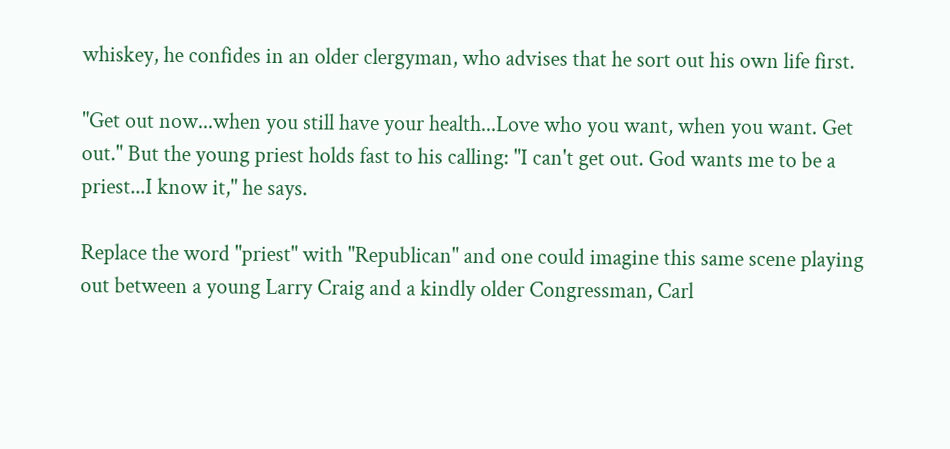whiskey, he confides in an older clergyman, who advises that he sort out his own life first.

"Get out now...when you still have your health...Love who you want, when you want. Get out." But the young priest holds fast to his calling: "I can't get out. God wants me to be a priest...I know it," he says.

Replace the word "priest" with "Republican" and one could imagine this same scene playing out between a young Larry Craig and a kindly older Congressman, Carl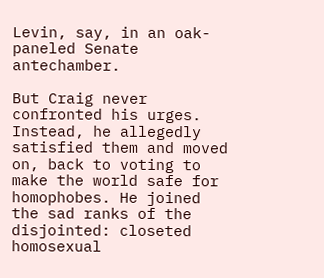Levin, say, in an oak-paneled Senate antechamber.

But Craig never confronted his urges. Instead, he allegedly satisfied them and moved on, back to voting to make the world safe for homophobes. He joined the sad ranks of the disjointed: closeted homosexual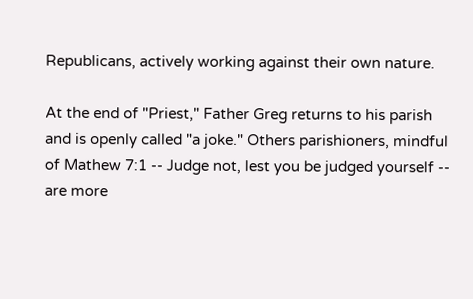Republicans, actively working against their own nature.

At the end of "Priest," Father Greg returns to his parish and is openly called "a joke." Others parishioners, mindful of Mathew 7:1 -- Judge not, lest you be judged yourself -- are more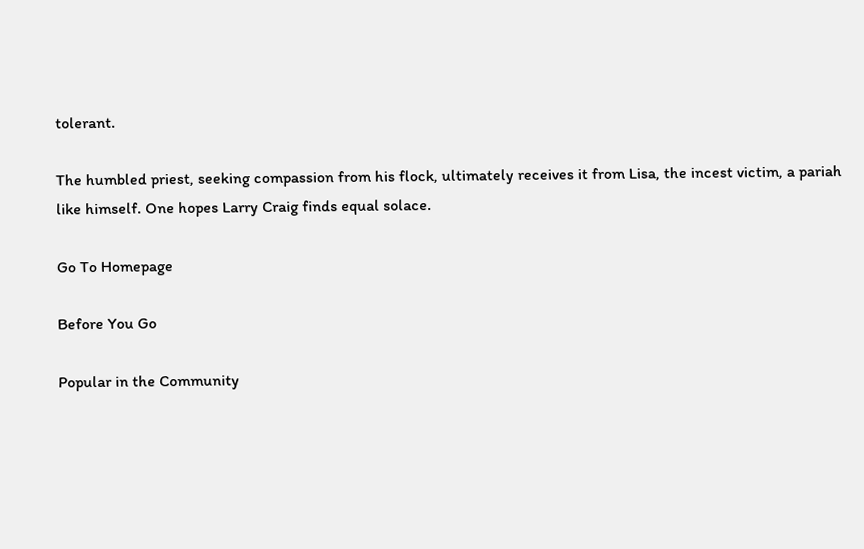tolerant.

The humbled priest, seeking compassion from his flock, ultimately receives it from Lisa, the incest victim, a pariah like himself. One hopes Larry Craig finds equal solace.

Go To Homepage

Before You Go

Popular in the Community